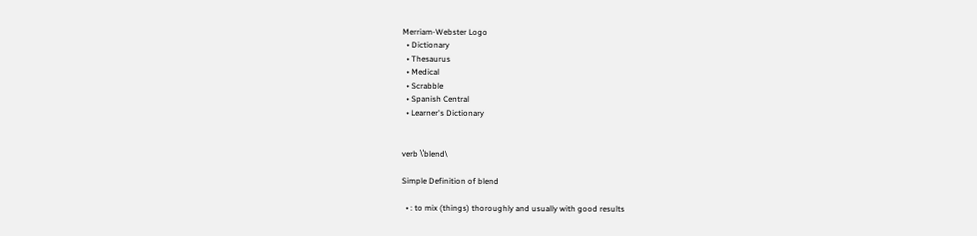Merriam-Webster Logo
  • Dictionary
  • Thesaurus
  • Medical
  • Scrabble
  • Spanish Central
  • Learner's Dictionary


verb \ˈblend\

Simple Definition of blend

  • : to mix (things) thoroughly and usually with good results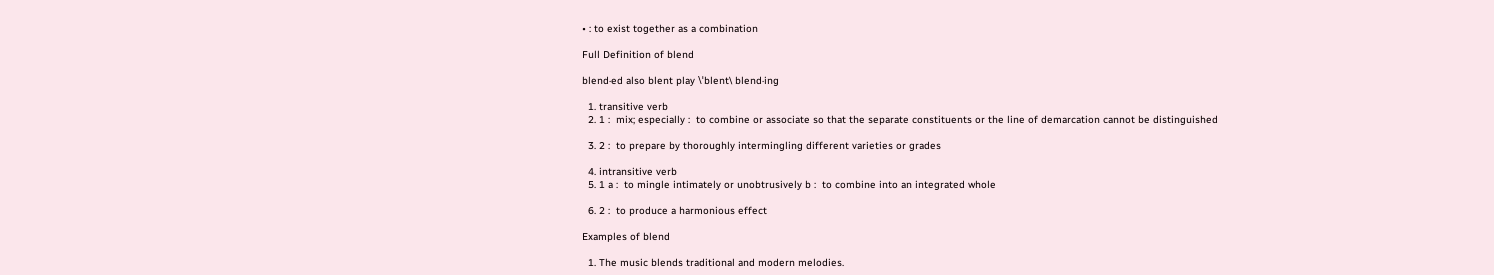• : to exist together as a combination

Full Definition of blend

blend·ed also blent play \ˈblent\ blend·ing

  1. transitive verb
  2. 1 :  mix; especially :  to combine or associate so that the separate constituents or the line of demarcation cannot be distinguished

  3. 2 :  to prepare by thoroughly intermingling different varieties or grades

  4. intransitive verb
  5. 1 a :  to mingle intimately or unobtrusively b :  to combine into an integrated whole

  6. 2 :  to produce a harmonious effect

Examples of blend

  1. The music blends traditional and modern melodies.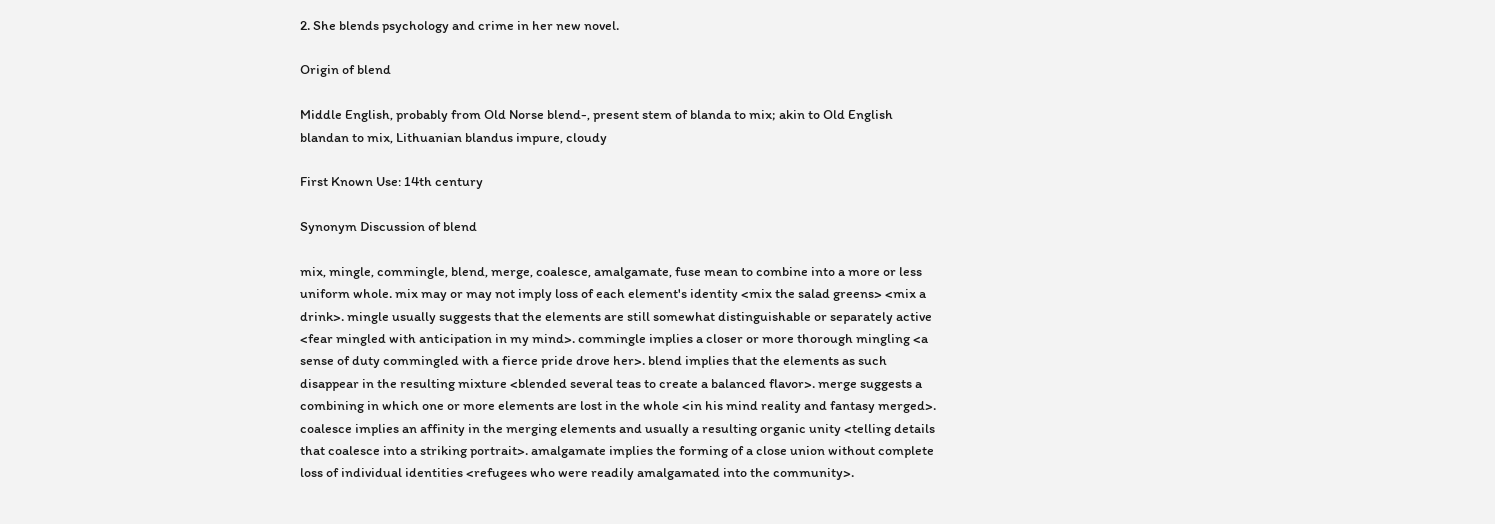2. She blends psychology and crime in her new novel.

Origin of blend

Middle English, probably from Old Norse blend-, present stem of blanda to mix; akin to Old English blandan to mix, Lithuanian blandus impure, cloudy

First Known Use: 14th century

Synonym Discussion of blend

mix, mingle, commingle, blend, merge, coalesce, amalgamate, fuse mean to combine into a more or less uniform whole. mix may or may not imply loss of each element's identity <mix the salad greens> <mix a drink>. mingle usually suggests that the elements are still somewhat distinguishable or separately active <fear mingled with anticipation in my mind>. commingle implies a closer or more thorough mingling <a sense of duty commingled with a fierce pride drove her>. blend implies that the elements as such disappear in the resulting mixture <blended several teas to create a balanced flavor>. merge suggests a combining in which one or more elements are lost in the whole <in his mind reality and fantasy merged>. coalesce implies an affinity in the merging elements and usually a resulting organic unity <telling details that coalesce into a striking portrait>. amalgamate implies the forming of a close union without complete loss of individual identities <refugees who were readily amalgamated into the community>.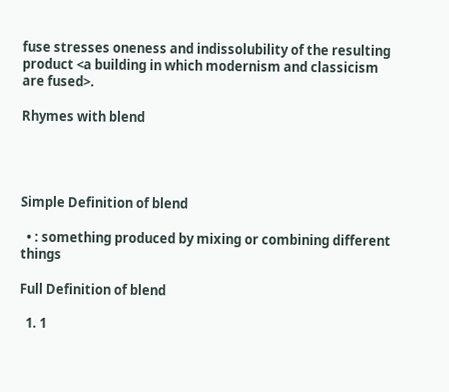fuse stresses oneness and indissolubility of the resulting product <a building in which modernism and classicism are fused>.

Rhymes with blend




Simple Definition of blend

  • : something produced by mixing or combining different things

Full Definition of blend

  1. 1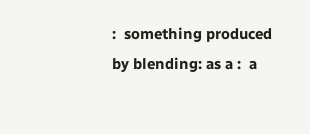:  something produced by blending: as a :  a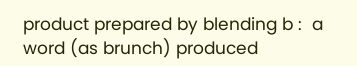product prepared by blending b :  a word (as brunch) produced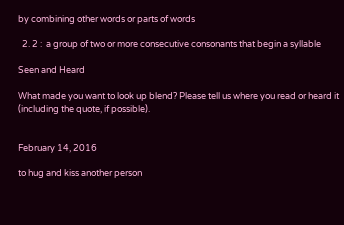by combining other words or parts of words

  2. 2 :  a group of two or more consecutive consonants that begin a syllable

Seen and Heard

What made you want to look up blend? Please tell us where you read or heard it (including the quote, if possible).


February 14, 2016

to hug and kiss another person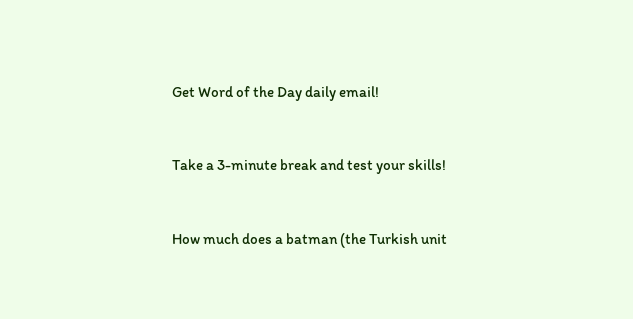Get Word of the Day daily email!


Take a 3-minute break and test your skills!


How much does a batman (the Turkish unit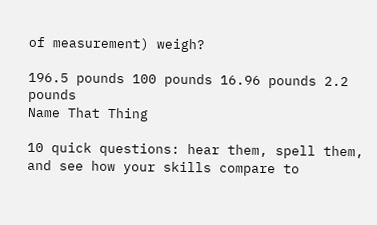of measurement) weigh?

196.5 pounds 100 pounds 16.96 pounds 2.2 pounds
Name That Thing

10 quick questions: hear them, spell them, and see how your skills compare to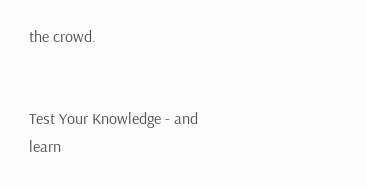the crowd.


Test Your Knowledge - and learn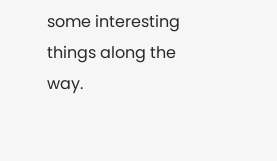some interesting things along the way.